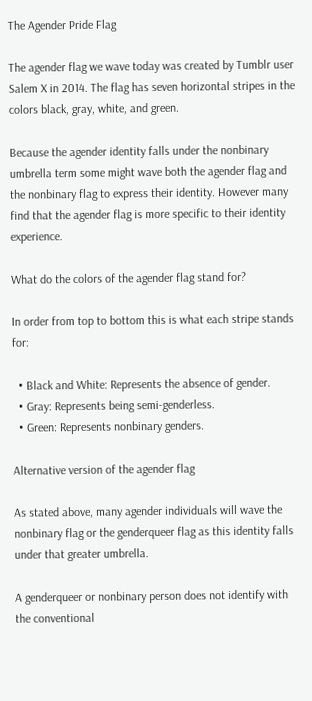The Agender Pride Flag

The agender flag we wave today was created by Tumblr user Salem X in 2014. The flag has seven horizontal stripes in the colors black, gray, white, and green.

Because the agender identity falls under the nonbinary umbrella term some might wave both the agender flag and the nonbinary flag to express their identity. However many find that the agender flag is more specific to their identity experience.

What do the colors of the agender flag stand for?

In order from top to bottom this is what each stripe stands for:

  • Black and White: Represents the absence of gender.
  • Gray: Represents being semi-genderless.
  • Green: Represents nonbinary genders.

Alternative version of the agender flag

As stated above, many agender individuals will wave the nonbinary flag or the genderqueer flag as this identity falls under that greater umbrella.

A genderqueer or nonbinary person does not identify with the conventional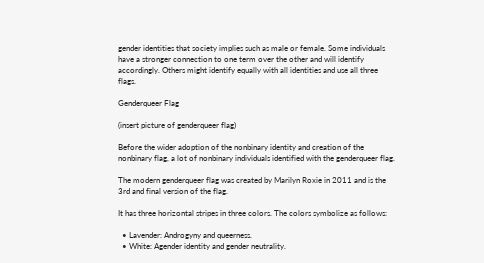gender identities that society implies such as male or female. Some individuals have a stronger connection to one term over the other and will identify accordingly. Others might identify equally with all identities and use all three flags.

Genderqueer Flag

(insert picture of genderqueer flag)

Before the wider adoption of the nonbinary identity and creation of the nonbinary flag, a lot of nonbinary individuals identified with the genderqueer flag.

The modern genderqueer flag was created by Marilyn Roxie in 2011 and is the 3rd and final version of the flag.

It has three horizontal stripes in three colors. The colors symbolize as follows:

  • Lavender: Androgyny and queerness.
  • White: Agender identity and gender neutrality.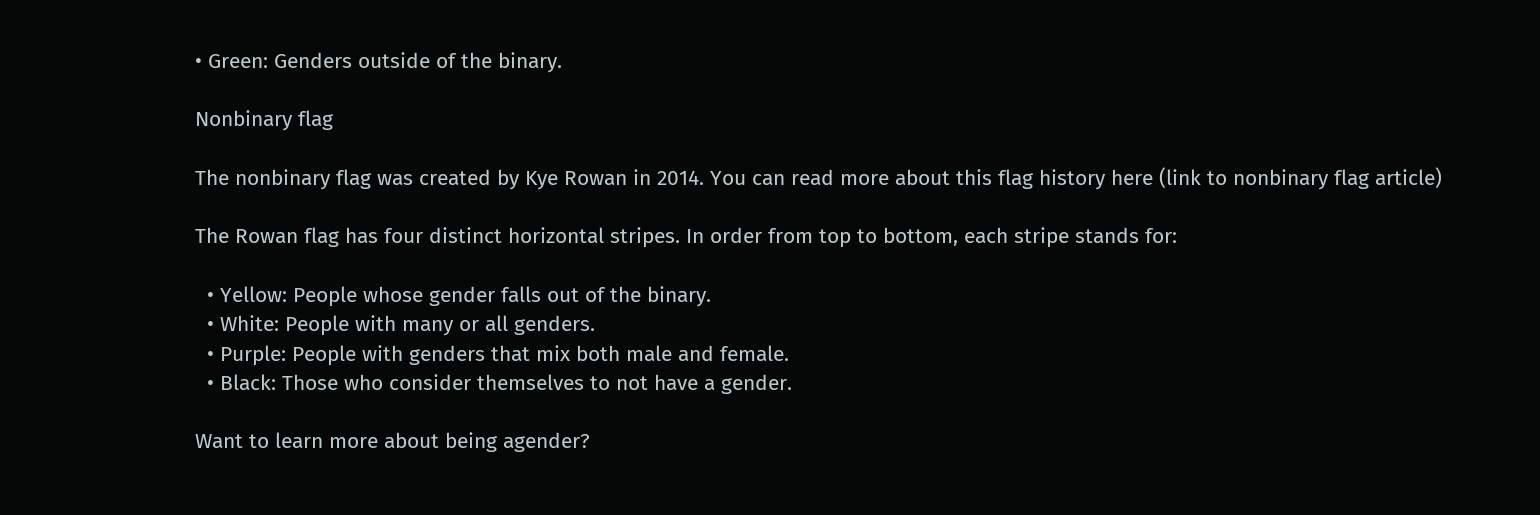• Green: Genders outside of the binary.

Nonbinary flag

The nonbinary flag was created by Kye Rowan in 2014. You can read more about this flag history here (link to nonbinary flag article)

The Rowan flag has four distinct horizontal stripes. In order from top to bottom, each stripe stands for:

  • Yellow: People whose gender falls out of the binary.
  • White: People with many or all genders.
  • Purple: People with genders that mix both male and female.
  • Black: Those who consider themselves to not have a gender.

Want to learn more about being agender?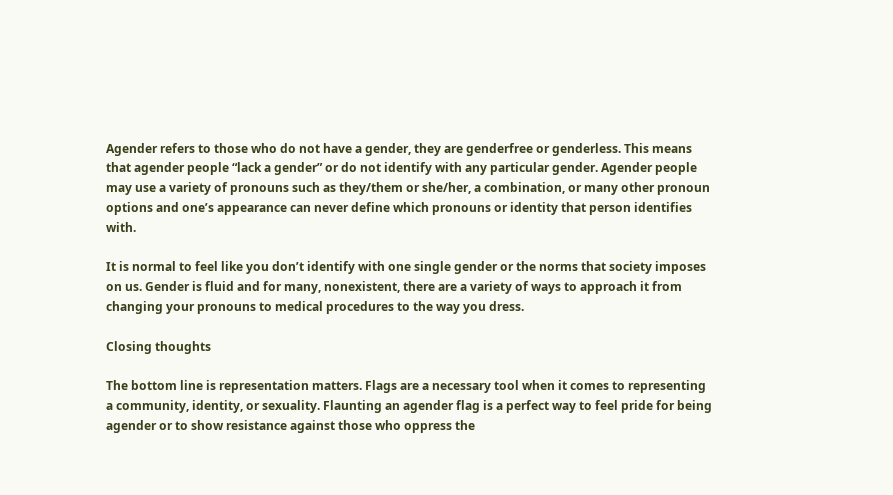Agender refers to those who do not have a gender, they are genderfree or genderless. This means that agender people “lack a gender” or do not identify with any particular gender. Agender people may use a variety of pronouns such as they/them or she/her, a combination, or many other pronoun options and one’s appearance can never define which pronouns or identity that person identifies with.

It is normal to feel like you don’t identify with one single gender or the norms that society imposes on us. Gender is fluid and for many, nonexistent, there are a variety of ways to approach it from changing your pronouns to medical procedures to the way you dress.

Closing thoughts

The bottom line is representation matters. Flags are a necessary tool when it comes to representing a community, identity, or sexuality. Flaunting an agender flag is a perfect way to feel pride for being agender or to show resistance against those who oppress the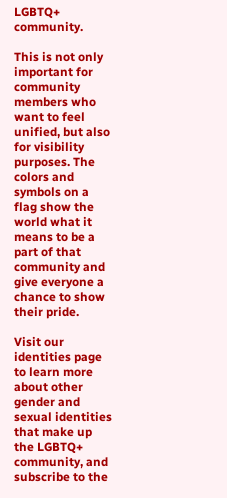LGBTQ+ community.

This is not only important for community members who want to feel unified, but also for visibility purposes. The colors and symbols on a flag show the world what it means to be a part of that community and give everyone a chance to show their pride.

Visit our identities page to learn more about other gender and sexual identities that make up the LGBTQ+ community, and subscribe to the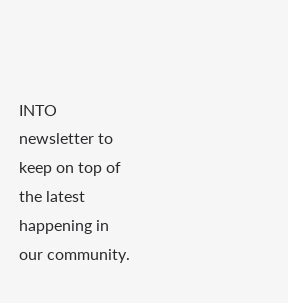INTO newsletter to keep on top of the latest happening in our community.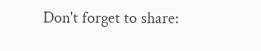Don't forget to share: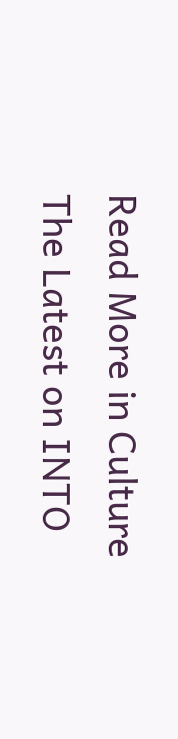Read More in Culture
The Latest on INTO